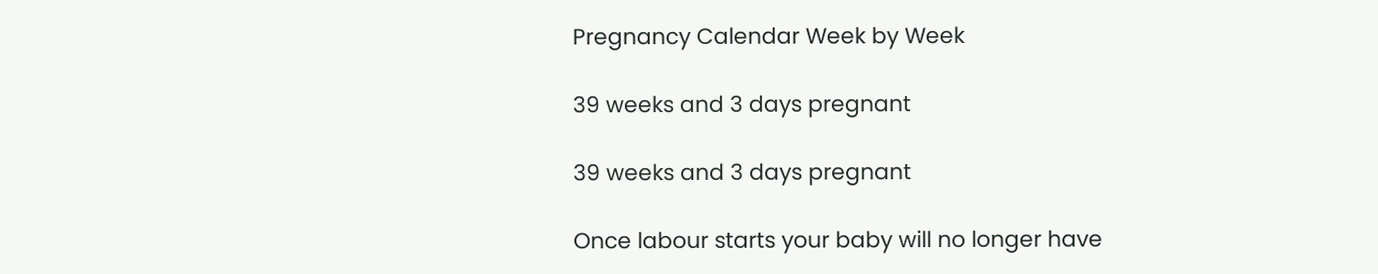Pregnancy Calendar Week by Week

39 weeks and 3 days pregnant

39 weeks and 3 days pregnant

Once labour starts your baby will no longer have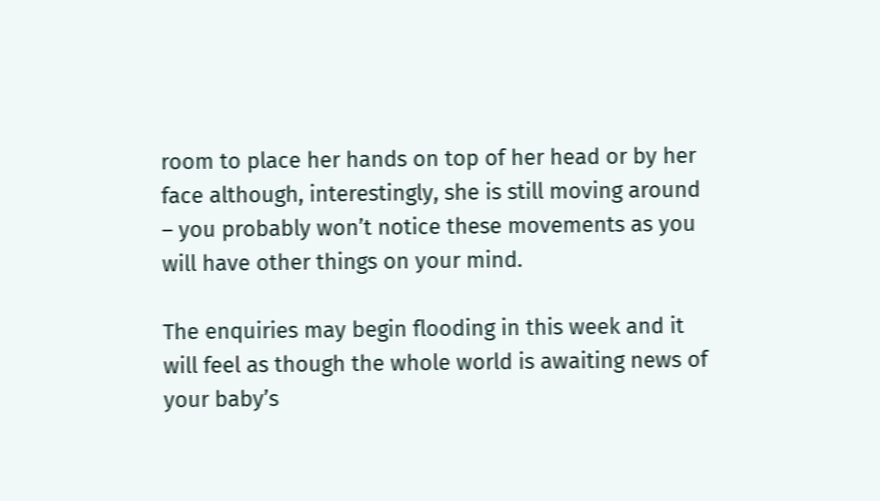room to place her hands on top of her head or by her face although, interestingly, she is still moving around – you probably won’t notice these movements as you will have other things on your mind.

The enquiries may begin flooding in this week and it will feel as though the whole world is awaiting news of your baby’s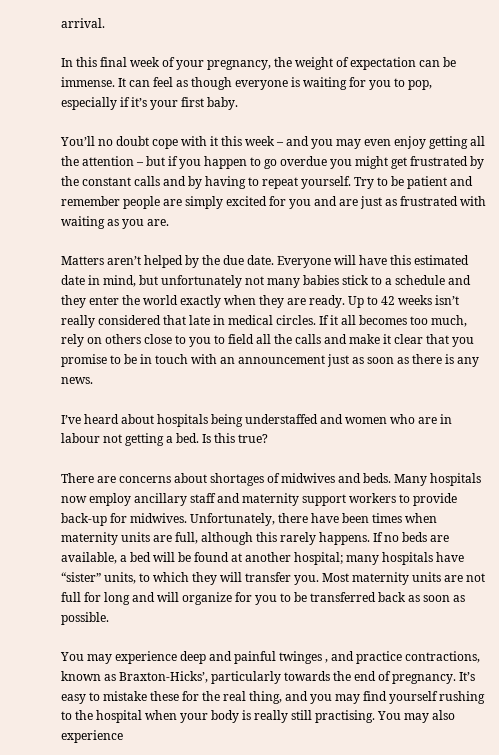arrival.

In this final week of your pregnancy, the weight of expectation can be immense. It can feel as though everyone is waiting for you to pop, especially if it’s your first baby.

You’ll no doubt cope with it this week – and you may even enjoy getting all the attention – but if you happen to go overdue you might get frustrated by the constant calls and by having to repeat yourself. Try to be patient and remember people are simply excited for you and are just as frustrated with waiting as you are.

Matters aren’t helped by the due date. Everyone will have this estimated date in mind, but unfortunately not many babies stick to a schedule and they enter the world exactly when they are ready. Up to 42 weeks isn’t really considered that late in medical circles. If it all becomes too much, rely on others close to you to field all the calls and make it clear that you promise to be in touch with an announcement just as soon as there is any news.

I’ve heard about hospitals being understaffed and women who are in labour not getting a bed. Is this true?

There are concerns about shortages of midwives and beds. Many hospitals now employ ancillary staff and maternity support workers to provide back-up for midwives. Unfortunately, there have been times when maternity units are full, although this rarely happens. If no beds are available, a bed will be found at another hospital; many hospitals have “sister” units, to which they will transfer you. Most maternity units are not full for long and will organize for you to be transferred back as soon as possible.

You may experience deep and painful twinges , and practice contractions, known as Braxton-Hicks’, particularly towards the end of pregnancy. It’s easy to mistake these for the real thing, and you may find yourself rushing to the hospital when your body is really still practising. You may also experience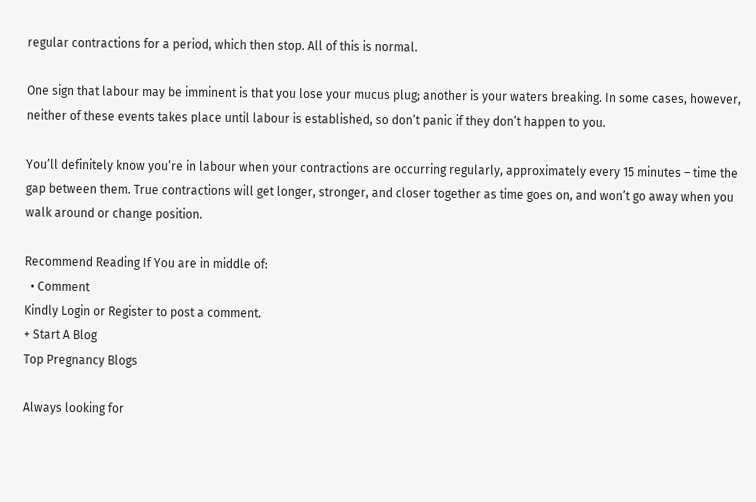regular contractions for a period, which then stop. All of this is normal.

One sign that labour may be imminent is that you lose your mucus plug; another is your waters breaking. In some cases, however, neither of these events takes place until labour is established, so don’t panic if they don’t happen to you.

You’ll definitely know you’re in labour when your contractions are occurring regularly, approximately every 15 minutes – time the gap between them. True contractions will get longer, stronger, and closer together as time goes on, and won’t go away when you walk around or change position.

Recommend Reading If You are in middle of:
  • Comment
Kindly Login or Register to post a comment.
+ Start A Blog
Top Pregnancy Blogs

Always looking for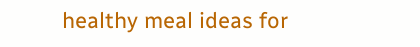healthy meal ideas for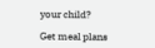your child?

Get meal plans